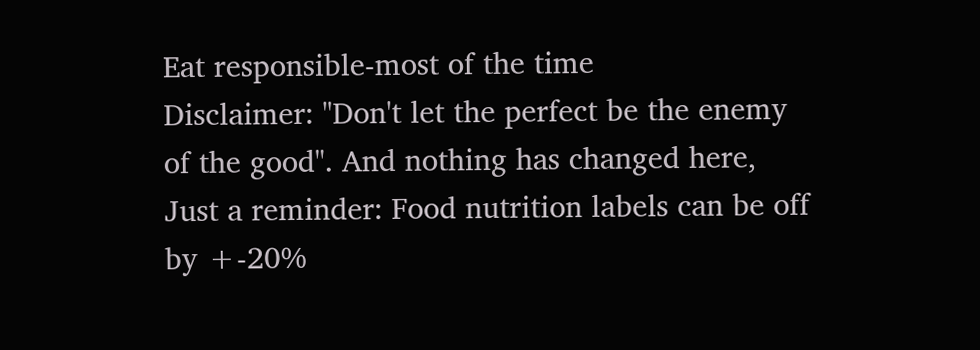Eat responsible-most of the time
Disclaimer: "Don't let the perfect be the enemy of the good". And nothing has changed here, Just a reminder: Food nutrition labels can be off by +-20%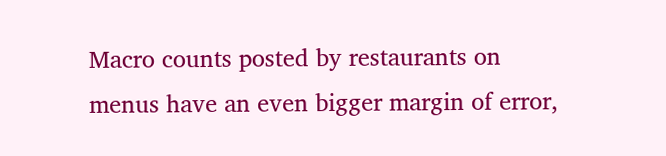Macro counts posted by restaurants on menus have an even bigger margin of error,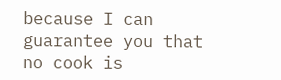because I can guarantee you that no cook is